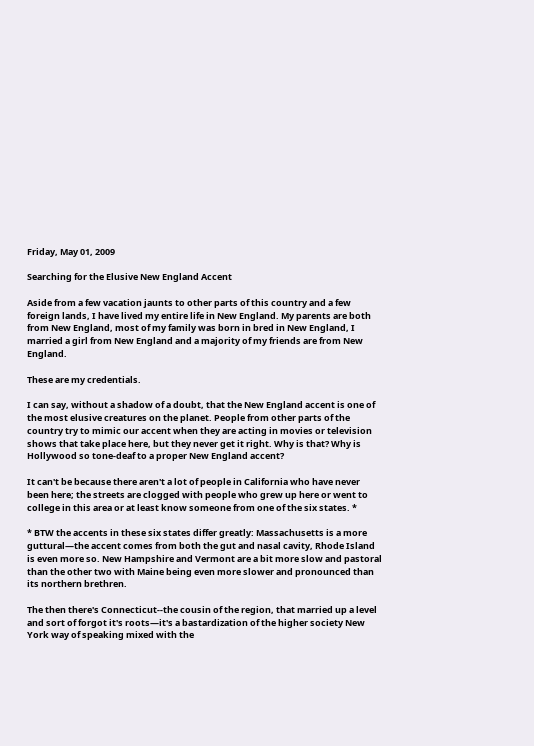Friday, May 01, 2009

Searching for the Elusive New England Accent

Aside from a few vacation jaunts to other parts of this country and a few foreign lands, I have lived my entire life in New England. My parents are both from New England, most of my family was born in bred in New England, I married a girl from New England and a majority of my friends are from New England.

These are my credentials.

I can say, without a shadow of a doubt, that the New England accent is one of the most elusive creatures on the planet. People from other parts of the country try to mimic our accent when they are acting in movies or television shows that take place here, but they never get it right. Why is that? Why is Hollywood so tone-deaf to a proper New England accent?

It can't be because there aren't a lot of people in California who have never been here; the streets are clogged with people who grew up here or went to college in this area or at least know someone from one of the six states. *

* BTW the accents in these six states differ greatly: Massachusetts is a more guttural—the accent comes from both the gut and nasal cavity, Rhode Island is even more so. New Hampshire and Vermont are a bit more slow and pastoral than the other two with Maine being even more slower and pronounced than its northern brethren.

The then there's Connecticut--the cousin of the region, that married up a level and sort of forgot it's roots—it's a bastardization of the higher society New York way of speaking mixed with the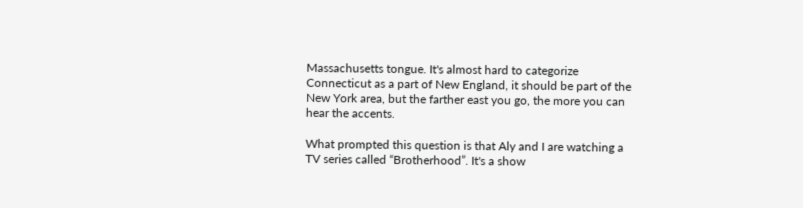Massachusetts tongue. It's almost hard to categorize Connecticut as a part of New England, it should be part of the New York area, but the farther east you go, the more you can hear the accents.

What prompted this question is that Aly and I are watching a TV series called “Brotherhood”. It's a show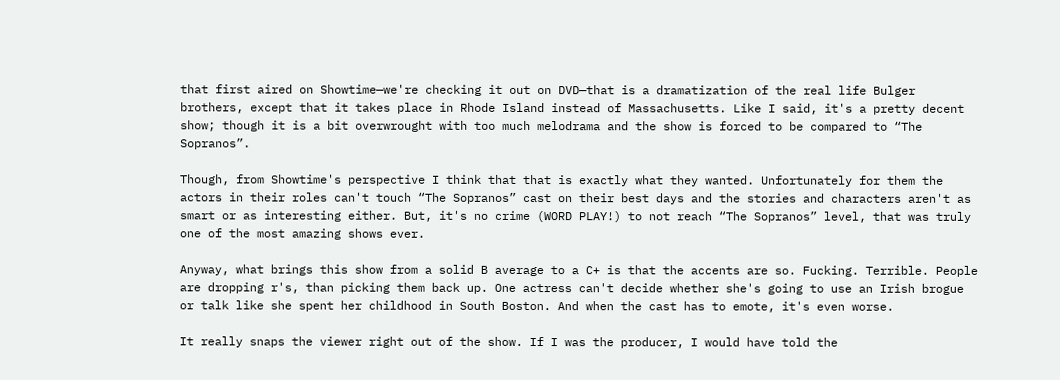that first aired on Showtime—we're checking it out on DVD—that is a dramatization of the real life Bulger brothers, except that it takes place in Rhode Island instead of Massachusetts. Like I said, it's a pretty decent show; though it is a bit overwrought with too much melodrama and the show is forced to be compared to “The Sopranos”.

Though, from Showtime's perspective I think that that is exactly what they wanted. Unfortunately for them the actors in their roles can't touch “The Sopranos” cast on their best days and the stories and characters aren't as smart or as interesting either. But, it's no crime (WORD PLAY!) to not reach “The Sopranos” level, that was truly one of the most amazing shows ever.

Anyway, what brings this show from a solid B average to a C+ is that the accents are so. Fucking. Terrible. People are dropping r's, than picking them back up. One actress can't decide whether she's going to use an Irish brogue or talk like she spent her childhood in South Boston. And when the cast has to emote, it's even worse.

It really snaps the viewer right out of the show. If I was the producer, I would have told the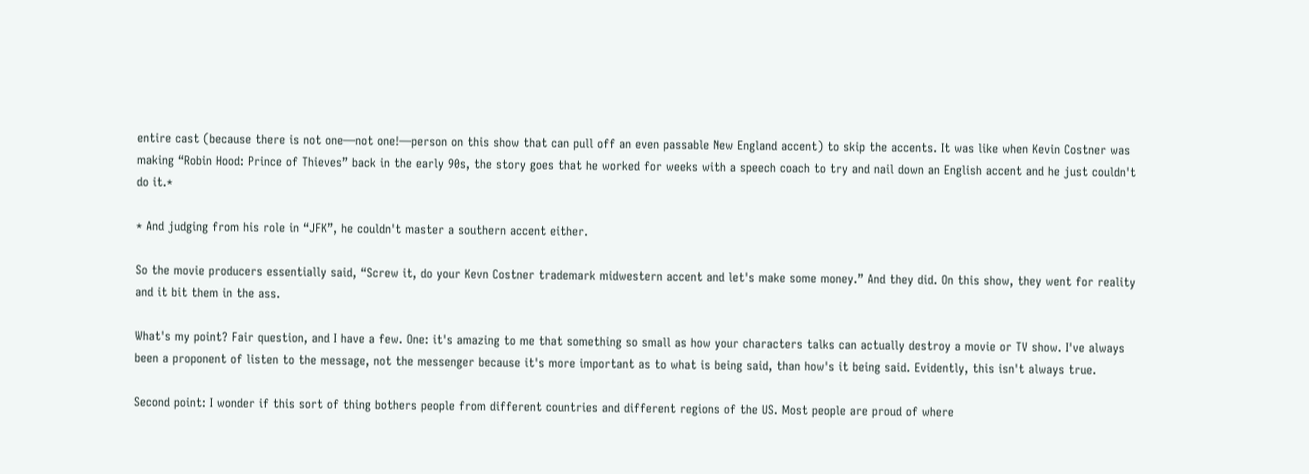entire cast (because there is not one—not one!—person on this show that can pull off an even passable New England accent) to skip the accents. It was like when Kevin Costner was making “Robin Hood: Prince of Thieves” back in the early 90s, the story goes that he worked for weeks with a speech coach to try and nail down an English accent and he just couldn't do it.*

* And judging from his role in “JFK”, he couldn't master a southern accent either.

So the movie producers essentially said, “Screw it, do your Kevn Costner trademark midwestern accent and let's make some money.” And they did. On this show, they went for reality and it bit them in the ass.

What's my point? Fair question, and I have a few. One: it's amazing to me that something so small as how your characters talks can actually destroy a movie or TV show. I've always been a proponent of listen to the message, not the messenger because it's more important as to what is being said, than how's it being said. Evidently, this isn't always true.

Second point: I wonder if this sort of thing bothers people from different countries and different regions of the US. Most people are proud of where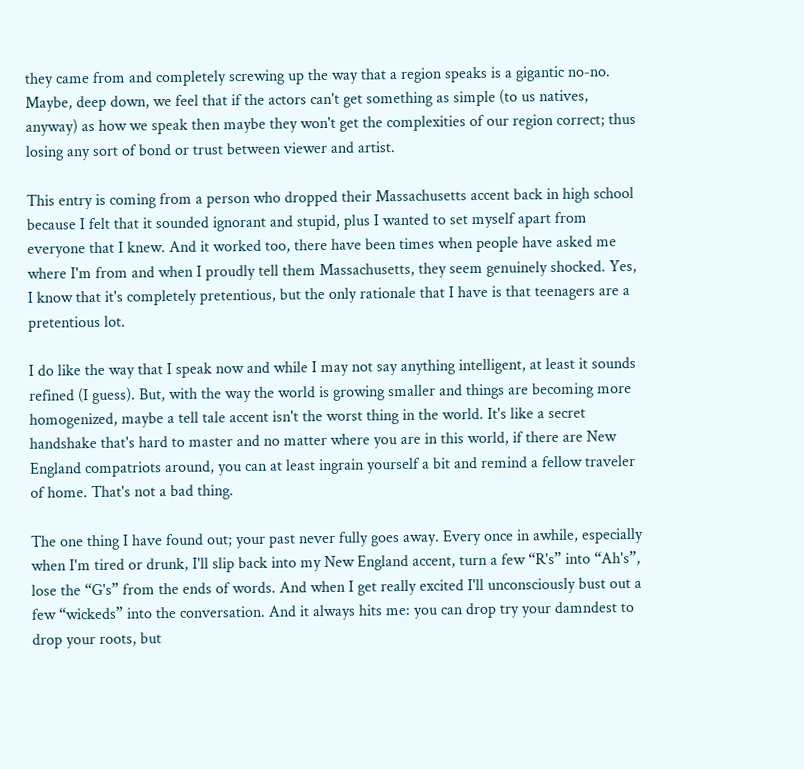they came from and completely screwing up the way that a region speaks is a gigantic no-no. Maybe, deep down, we feel that if the actors can't get something as simple (to us natives, anyway) as how we speak then maybe they won't get the complexities of our region correct; thus losing any sort of bond or trust between viewer and artist.

This entry is coming from a person who dropped their Massachusetts accent back in high school because I felt that it sounded ignorant and stupid, plus I wanted to set myself apart from everyone that I knew. And it worked too, there have been times when people have asked me where I'm from and when I proudly tell them Massachusetts, they seem genuinely shocked. Yes, I know that it's completely pretentious, but the only rationale that I have is that teenagers are a pretentious lot.

I do like the way that I speak now and while I may not say anything intelligent, at least it sounds refined (I guess). But, with the way the world is growing smaller and things are becoming more homogenized, maybe a tell tale accent isn't the worst thing in the world. It's like a secret handshake that's hard to master and no matter where you are in this world, if there are New England compatriots around, you can at least ingrain yourself a bit and remind a fellow traveler of home. That's not a bad thing.

The one thing I have found out; your past never fully goes away. Every once in awhile, especially when I'm tired or drunk, I'll slip back into my New England accent, turn a few “R's” into “Ah's”, lose the “G's” from the ends of words. And when I get really excited I'll unconsciously bust out a few “wickeds” into the conversation. And it always hits me: you can drop try your damndest to drop your roots, but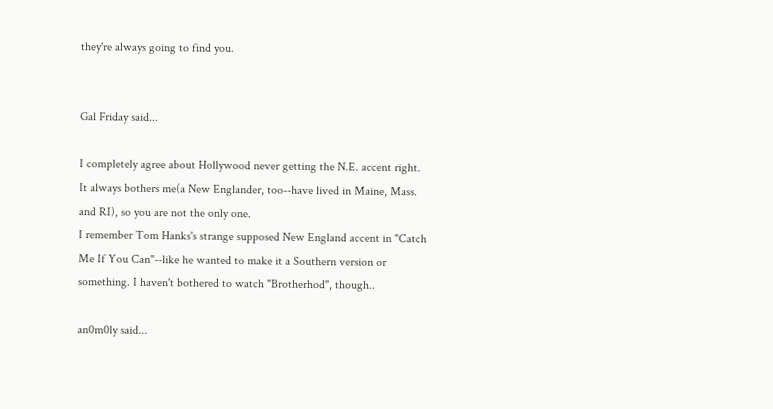they're always going to find you.


Gal Friday said...

I completely agree about Hollywood never getting the N.E. accent right. It always bothers me(a New Englander, too--have lived in Maine, Mass. and RI), so you are not the only one.
I remember Tom Hanks's strange supposed New England accent in "Catch Me If You Can"--like he wanted to make it a Southern version or something. I haven't bothered to watch "Brotherhod", though..

an0m0ly said...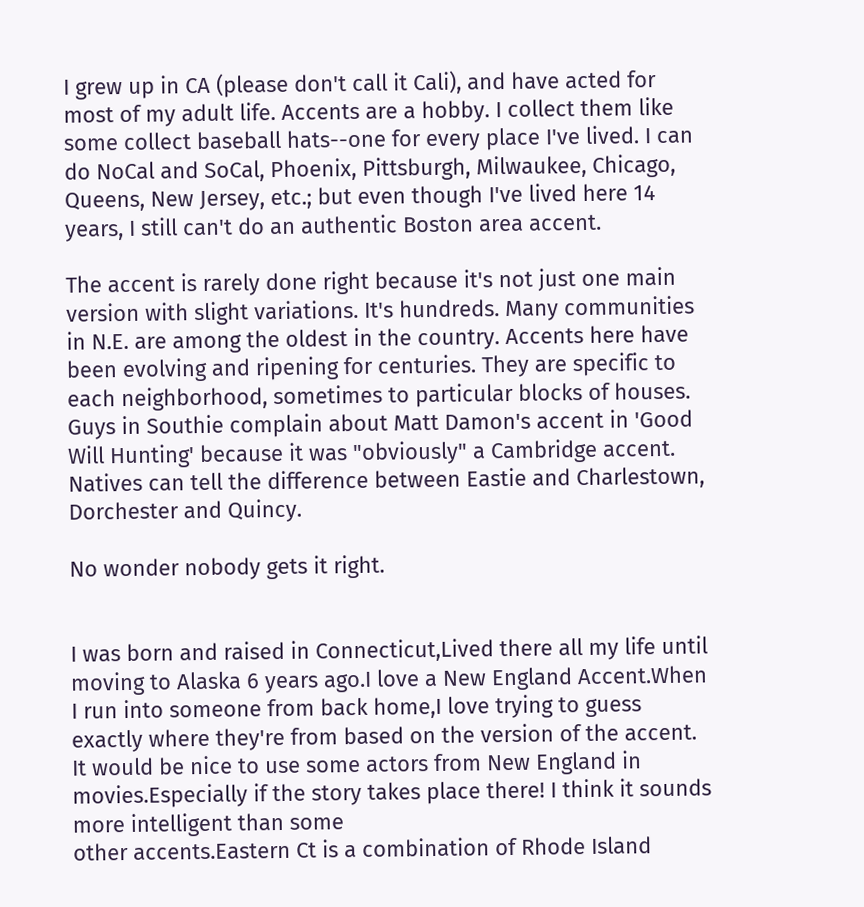I grew up in CA (please don't call it Cali), and have acted for most of my adult life. Accents are a hobby. I collect them like some collect baseball hats--one for every place I've lived. I can do NoCal and SoCal, Phoenix, Pittsburgh, Milwaukee, Chicago, Queens, New Jersey, etc.; but even though I've lived here 14 years, I still can't do an authentic Boston area accent.

The accent is rarely done right because it's not just one main version with slight variations. It's hundreds. Many communities in N.E. are among the oldest in the country. Accents here have been evolving and ripening for centuries. They are specific to each neighborhood, sometimes to particular blocks of houses. Guys in Southie complain about Matt Damon's accent in 'Good Will Hunting' because it was "obviously" a Cambridge accent. Natives can tell the difference between Eastie and Charlestown, Dorchester and Quincy.

No wonder nobody gets it right.


I was born and raised in Connecticut,Lived there all my life until moving to Alaska 6 years ago.I love a New England Accent.When I run into someone from back home,I love trying to guess exactly where they're from based on the version of the accent.
It would be nice to use some actors from New England in movies.Especially if the story takes place there! I think it sounds more intelligent than some
other accents.Eastern Ct is a combination of Rhode Island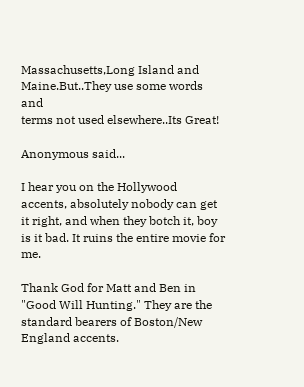Massachusetts,Long Island and Maine.But..They use some words and
terms not used elsewhere..Its Great!

Anonymous said...

I hear you on the Hollywood accents, absolutely nobody can get it right, and when they botch it, boy is it bad. It ruins the entire movie for me.

Thank God for Matt and Ben in "Good Will Hunting." They are the standard bearers of Boston/New England accents.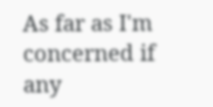As far as I'm concerned if any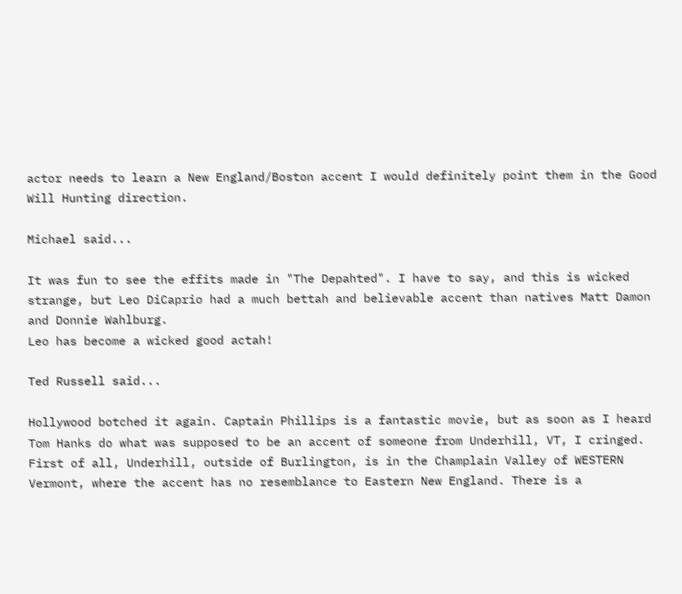actor needs to learn a New England/Boston accent I would definitely point them in the Good Will Hunting direction.

Michael said...

It was fun to see the effits made in "The Depahted". I have to say, and this is wicked strange, but Leo DiCaprio had a much bettah and believable accent than natives Matt Damon and Donnie Wahlburg.
Leo has become a wicked good actah!

Ted Russell said...

Hollywood botched it again. Captain Phillips is a fantastic movie, but as soon as I heard Tom Hanks do what was supposed to be an accent of someone from Underhill, VT, I cringed. First of all, Underhill, outside of Burlington, is in the Champlain Valley of WESTERN Vermont, where the accent has no resemblance to Eastern New England. There is a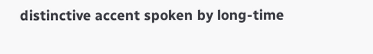distinctive accent spoken by long-time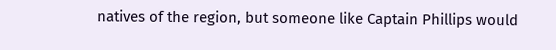natives of the region, but someone like Captain Phillips would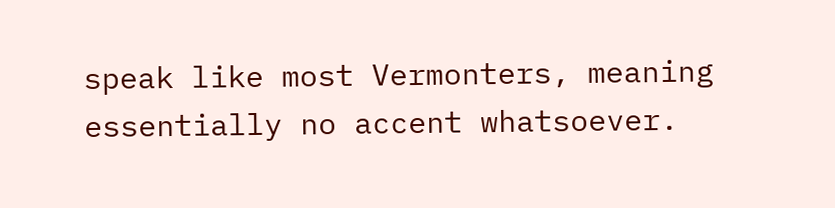speak like most Vermonters, meaning essentially no accent whatsoever.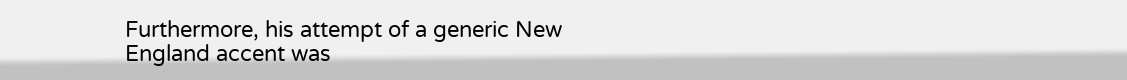Furthermore, his attempt of a generic New England accent was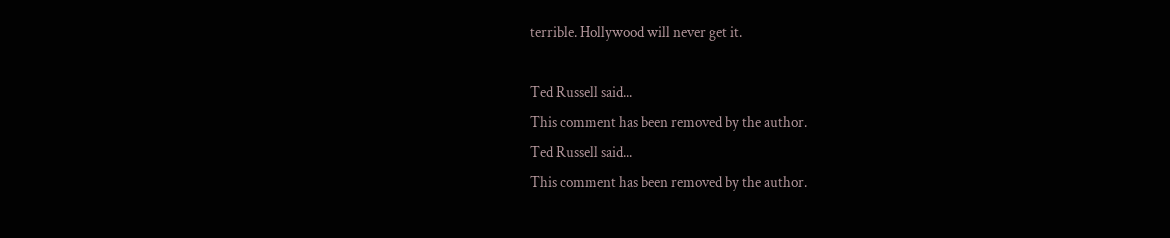terrible. Hollywood will never get it.

Ted Russell said...
This comment has been removed by the author.
Ted Russell said...
This comment has been removed by the author.